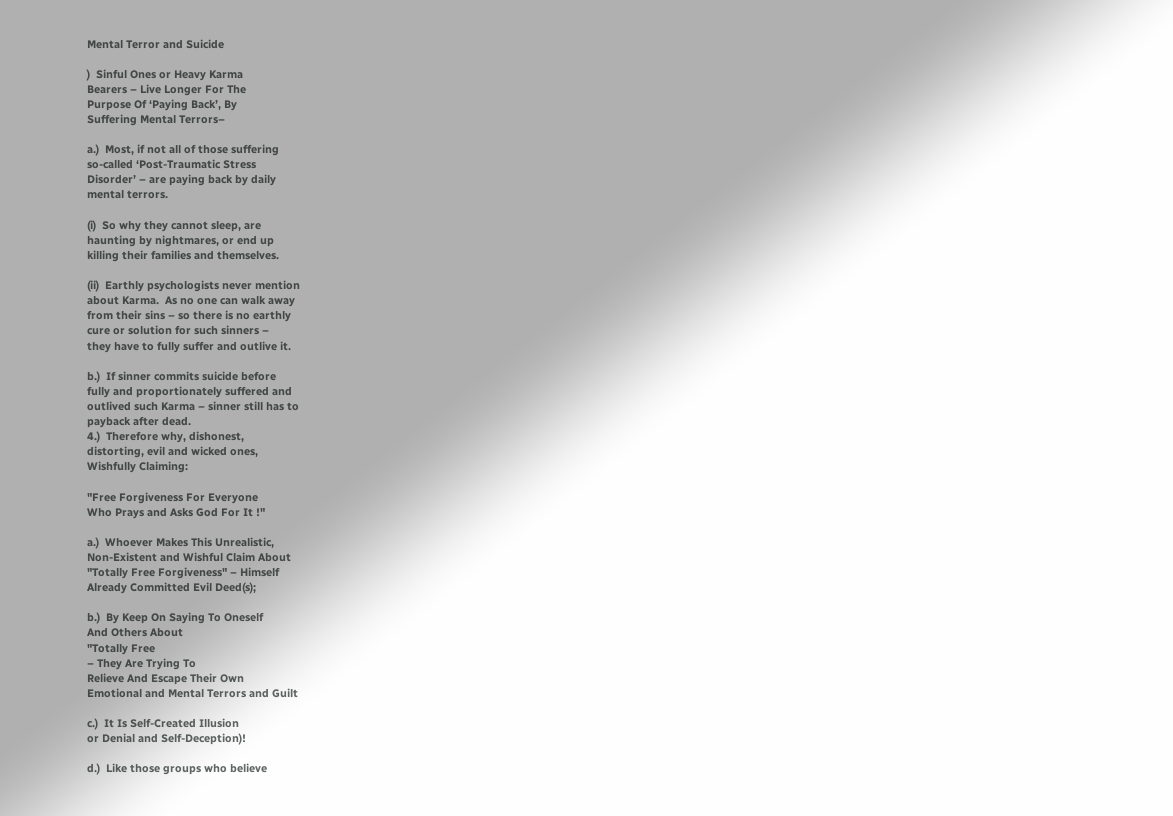Mental Terror and Suicide

)  Sinful Ones or Heavy Karma
Bearers – Live Longer For The
Purpose Of ‘Paying Back’, By
Suffering Mental Terrors–

a.)  Most, if not all of those suffering
so-called ‘Post-Traumatic Stress
Disorder’ – are paying back by daily
mental terrors.

(i)  So why they cannot sleep, are
haunting by nightmares, or end up
killing their families and themselves.

(ii)  Earthly psychologists never mention
about Karma.  As no one can walk away
from their sins – so there is no earthly
cure or solution for such sinners –
they have to fully suffer and outlive it.

b.)  If sinner commits suicide before
fully and proportionately suffered and
outlived such Karma – sinner still has to
payback after dead.
4.)  Therefore why, dishonest,
distorting, evil and wicked ones,
Wishfully Claiming:

"Free Forgiveness For Everyone
Who Prays and Asks God For It !"

a.)  Whoever Makes This Unrealistic,
Non-Existent and Wishful Claim About
"Totally Free Forgiveness" – Himself
Already Committed Evil Deed(s);

b.)  By Keep On Saying To Oneself
And Others About
"Totally Free
– They Are Trying To
Relieve And Escape Their Own
Emotional and Mental Terrors and Guilt

c.)  It Is Self-Created Illusion
or Denial and Self-Deception)!

d.)  Like those groups who believe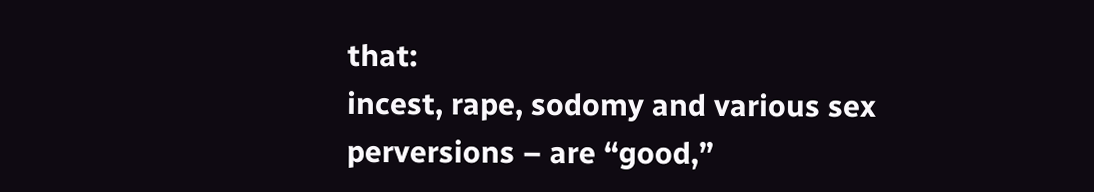that:
incest, rape, sodomy and various sex
perversions – are “good,”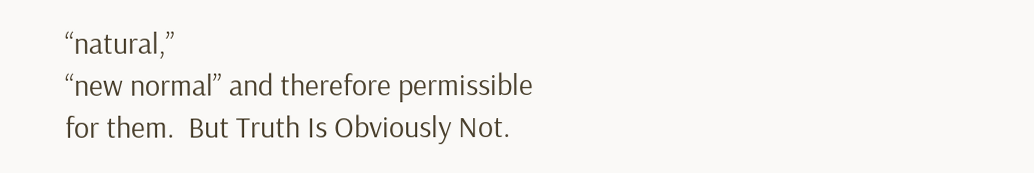“natural,”
“new normal” and therefore permissible
for them.  But Truth Is Obviously Not.